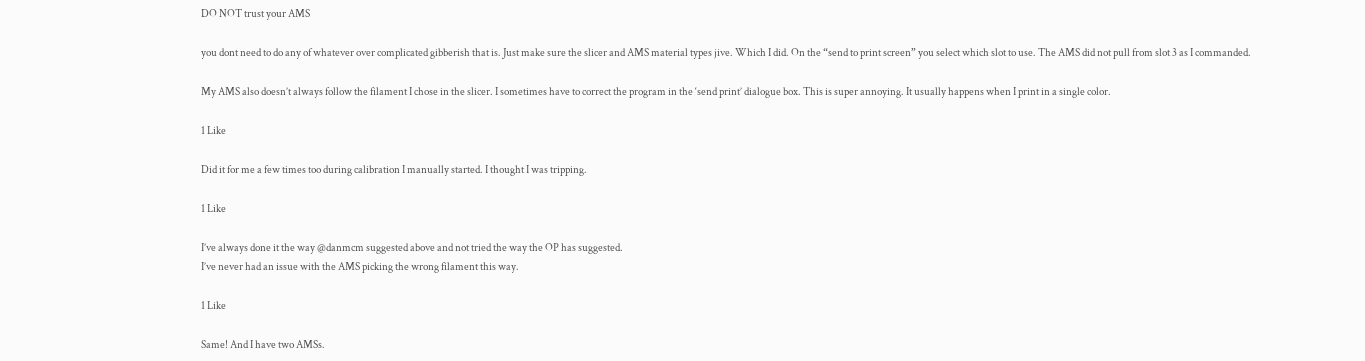DO NOT trust your AMS

you dont need to do any of whatever over complicated gibberish that is. Just make sure the slicer and AMS material types jive. Which I did. On the “send to print screen” you select which slot to use. The AMS did not pull from slot 3 as I commanded.

My AMS also doesn’t always follow the filament I chose in the slicer. I sometimes have to correct the program in the ‘send print’ dialogue box. This is super annoying. It usually happens when I print in a single color.

1 Like

Did it for me a few times too during calibration I manually started. I thought I was tripping.

1 Like

I’ve always done it the way @danmcm suggested above and not tried the way the OP has suggested.
I’ve never had an issue with the AMS picking the wrong filament this way.

1 Like

Same! And I have two AMSs.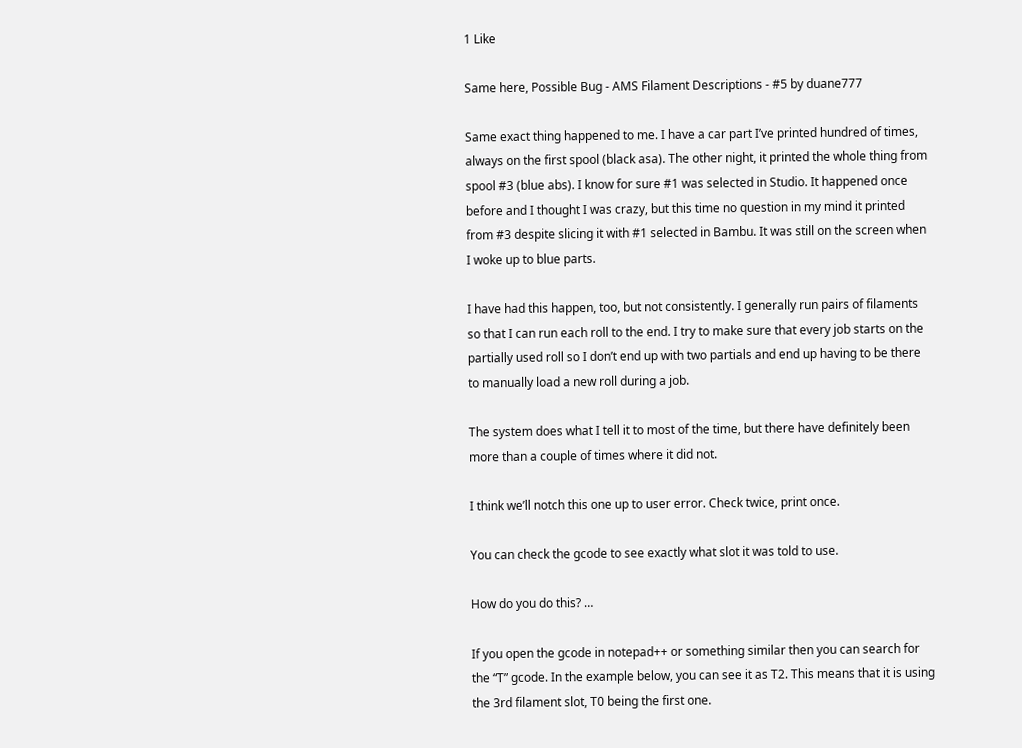1 Like

Same here, Possible Bug - AMS Filament Descriptions - #5 by duane777

Same exact thing happened to me. I have a car part I’ve printed hundred of times, always on the first spool (black asa). The other night, it printed the whole thing from spool #3 (blue abs). I know for sure #1 was selected in Studio. It happened once before and I thought I was crazy, but this time no question in my mind it printed from #3 despite slicing it with #1 selected in Bambu. It was still on the screen when I woke up to blue parts.

I have had this happen, too, but not consistently. I generally run pairs of filaments so that I can run each roll to the end. I try to make sure that every job starts on the partially used roll so I don’t end up with two partials and end up having to be there to manually load a new roll during a job.

The system does what I tell it to most of the time, but there have definitely been more than a couple of times where it did not.

I think we’ll notch this one up to user error. Check twice, print once.

You can check the gcode to see exactly what slot it was told to use.

How do you do this? …

If you open the gcode in notepad++ or something similar then you can search for the “T” gcode. In the example below, you can see it as T2. This means that it is using the 3rd filament slot, T0 being the first one.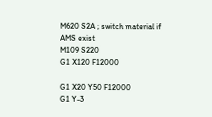M620 S2A ; switch material if AMS exist
M109 S220
G1 X120 F12000

G1 X20 Y50 F12000
G1 Y-3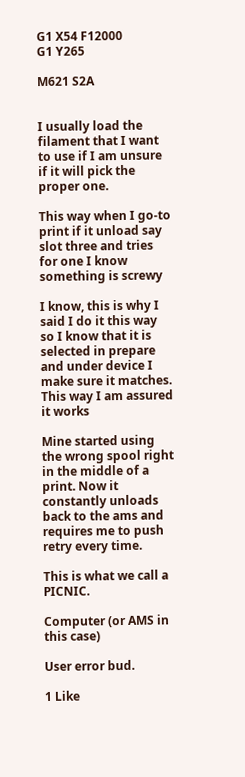G1 X54 F12000
G1 Y265

M621 S2A


I usually load the filament that I want to use if I am unsure if it will pick the proper one.

This way when I go-to print if it unload say slot three and tries for one I know something is screwy

I know, this is why I said I do it this way so I know that it is selected in prepare and under device I make sure it matches. This way I am assured it works

Mine started using the wrong spool right in the middle of a print. Now it constantly unloads back to the ams and requires me to push retry every time.

This is what we call a PICNIC.

Computer (or AMS in this case)

User error bud.

1 Like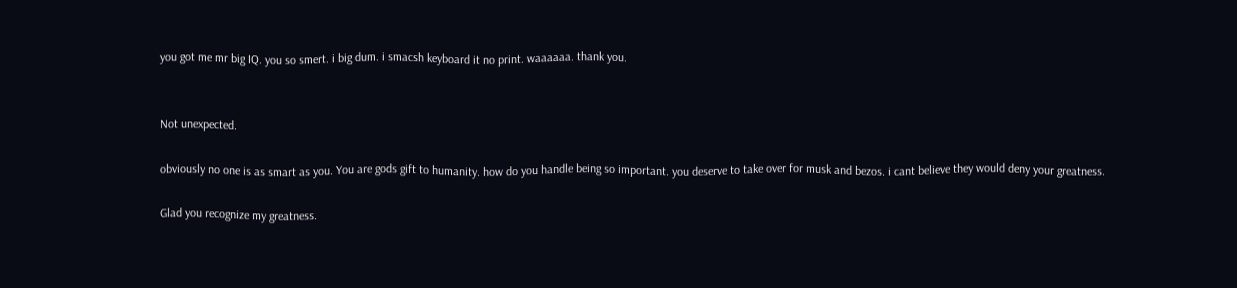you got me mr big IQ. you so smert. i big dum. i smacsh keyboard it no print. waaaaaa. thank you.


Not unexpected.

obviously no one is as smart as you. You are gods gift to humanity. how do you handle being so important. you deserve to take over for musk and bezos. i cant believe they would deny your greatness.

Glad you recognize my greatness.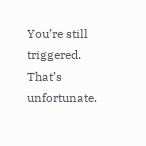You’re still triggered. That’s unfortunate.